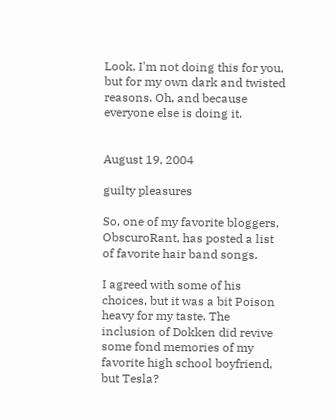Look, I'm not doing this for you, but for my own dark and twisted reasons. Oh, and because everyone else is doing it.


August 19, 2004

guilty pleasures

So, one of my favorite bloggers, ObscuroRant, has posted a list of favorite hair band songs.

I agreed with some of his choices, but it was a bit Poison heavy for my taste. The inclusion of Dokken did revive some fond memories of my favorite high school boyfriend, but Tesla?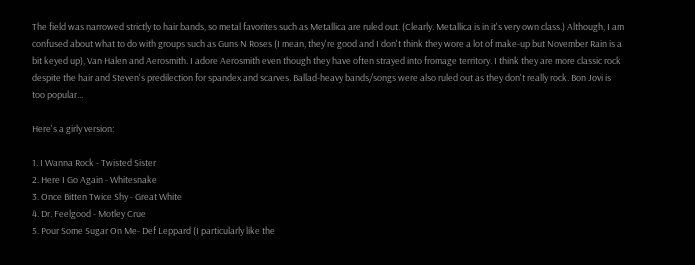The field was narrowed strictly to hair bands, so metal favorites such as Metallica are ruled out. (Clearly. Metallica is in it's very own class.) Although, I am confused about what to do with groups such as Guns N Roses (I mean, they're good and I don't think they wore a lot of make-up but November Rain is a bit keyed up), Van Halen and Aerosmith. I adore Aerosmith even though they have often strayed into fromage territory. I think they are more classic rock despite the hair and Steven's predilection for spandex and scarves. Ballad-heavy bands/songs were also ruled out as they don't really rock. Bon Jovi is too popular...

Here's a girly version:

1. I Wanna Rock - Twisted Sister
2. Here I Go Again - Whitesnake
3. Once Bitten Twice Shy - Great White
4. Dr. Feelgood - Motley Crue
5. Pour Some Sugar On Me- Def Leppard (I particularly like the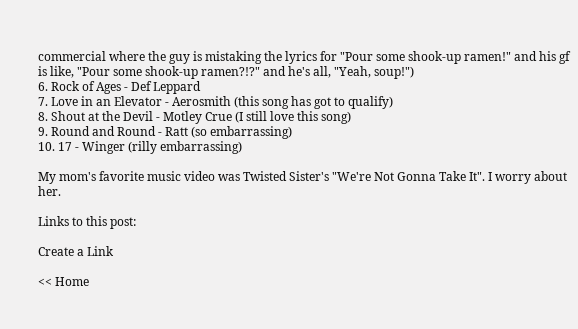commercial where the guy is mistaking the lyrics for "Pour some shook-up ramen!" and his gf is like, "Pour some shook-up ramen?!?" and he's all, "Yeah, soup!")
6. Rock of Ages - Def Leppard
7. Love in an Elevator - Aerosmith (this song has got to qualify)
8. Shout at the Devil - Motley Crue (I still love this song)
9. Round and Round - Ratt (so embarrassing)
10. 17 - Winger (rilly embarrassing)

My mom's favorite music video was Twisted Sister's "We're Not Gonna Take It". I worry about her.

Links to this post:

Create a Link

<< Home